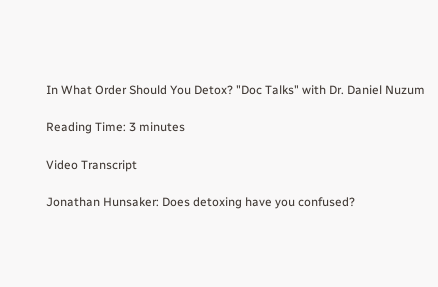In What Order Should You Detox? "Doc Talks" with Dr. Daniel Nuzum

Reading Time: 3 minutes

Video Transcript

Jonathan Hunsaker: Does detoxing have you confused?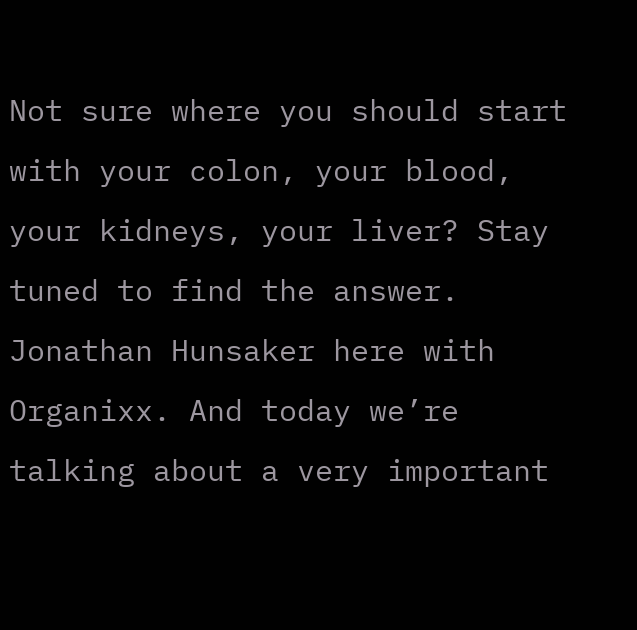Not sure where you should start with your colon, your blood, your kidneys, your liver? Stay tuned to find the answer.
Jonathan Hunsaker here with Organixx. And today we’re talking about a very important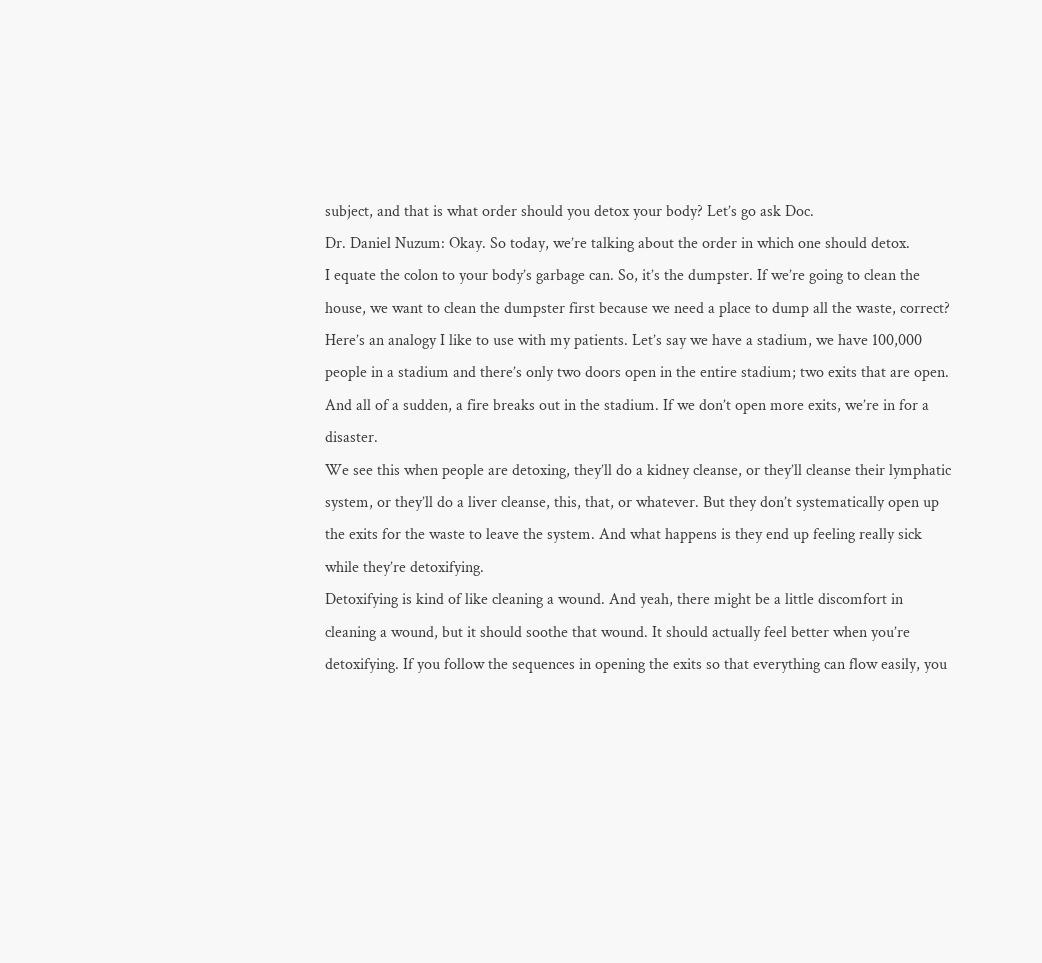subject, and that is what order should you detox your body? Let’s go ask Doc.
Dr. Daniel Nuzum: Okay. So today, we’re talking about the order in which one should detox.
I equate the colon to your body’s garbage can. So, it’s the dumpster. If we’re going to clean the house, we want to clean the dumpster first because we need a place to dump all the waste, correct?
Here’s an analogy I like to use with my patients. Let’s say we have a stadium, we have 100,000 people in a stadium and there’s only two doors open in the entire stadium; two exits that are open. And all of a sudden, a fire breaks out in the stadium. If we don’t open more exits, we’re in for a disaster.
We see this when people are detoxing, they’ll do a kidney cleanse, or they’ll cleanse their lymphatic system, or they’ll do a liver cleanse, this, that, or whatever. But they don’t systematically open up the exits for the waste to leave the system. And what happens is they end up feeling really sick while they’re detoxifying.
Detoxifying is kind of like cleaning a wound. And yeah, there might be a little discomfort in cleaning a wound, but it should soothe that wound. It should actually feel better when you’re detoxifying. If you follow the sequences in opening the exits so that everything can flow easily, you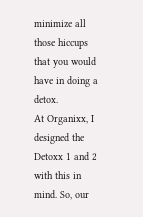minimize all those hiccups that you would have in doing a detox.
At Organixx, I designed the Detoxx 1 and 2 with this in mind. So, our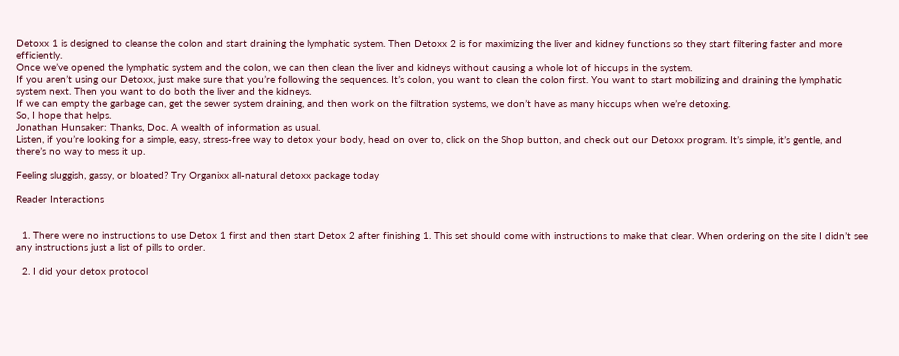Detoxx 1 is designed to cleanse the colon and start draining the lymphatic system. Then Detoxx 2 is for maximizing the liver and kidney functions so they start filtering faster and more efficiently.
Once we’ve opened the lymphatic system and the colon, we can then clean the liver and kidneys without causing a whole lot of hiccups in the system.
If you aren’t using our Detoxx, just make sure that you’re following the sequences. It’s colon, you want to clean the colon first. You want to start mobilizing and draining the lymphatic system next. Then you want to do both the liver and the kidneys.
If we can empty the garbage can, get the sewer system draining, and then work on the filtration systems, we don’t have as many hiccups when we’re detoxing.
So, I hope that helps.
Jonathan Hunsaker: Thanks, Doc. A wealth of information as usual.
Listen, if you’re looking for a simple, easy, stress-free way to detox your body, head on over to, click on the Shop button, and check out our Detoxx program. It’s simple, it’s gentle, and there’s no way to mess it up.

Feeling sluggish, gassy, or bloated? Try Organixx all-natural detoxx package today

Reader Interactions


  1. There were no instructions to use Detox 1 first and then start Detox 2 after finishing 1. This set should come with instructions to make that clear. When ordering on the site I didn’t see any instructions just a list of pills to order.

  2. I did your detox protocol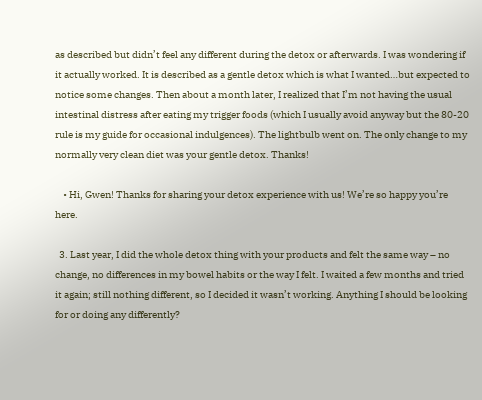as described but didn’t feel any different during the detox or afterwards. I was wondering if it actually worked. It is described as a gentle detox which is what I wanted…but expected to notice some changes. Then about a month later, I realized that I’m not having the usual intestinal distress after eating my trigger foods (which I usually avoid anyway but the 80-20 rule is my guide for occasional indulgences). The lightbulb went on. The only change to my normally very clean diet was your gentle detox. Thanks!

    • Hi, Gwen! Thanks for sharing your detox experience with us! We’re so happy you’re here.

  3. Last year, I did the whole detox thing with your products and felt the same way – no change, no differences in my bowel habits or the way I felt. I waited a few months and tried it again; still nothing different, so I decided it wasn’t working. Anything I should be looking for or doing any differently?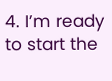4. I’m ready to start the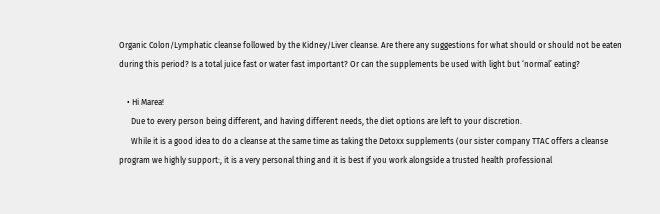Organic Colon/Lymphatic cleanse followed by the Kidney/Liver cleanse. Are there any suggestions for what should or should not be eaten during this period? Is a total juice fast or water fast important? Or can the supplements be used with light but ‘normal’ eating?

    • Hi Marea!
      Due to every person being different, and having different needs, the diet options are left to your discretion.
      While it is a good idea to do a cleanse at the same time as taking the Detoxx supplements (our sister company TTAC offers a cleanse program we highly support:, it is a very personal thing and it is best if you work alongside a trusted health professional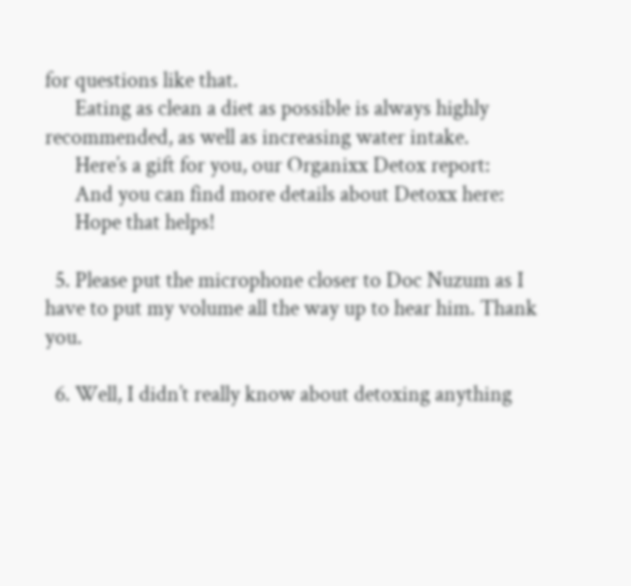for questions like that.
      Eating as clean a diet as possible is always highly recommended, as well as increasing water intake.
      Here’s a gift for you, our Organixx Detox report:
      And you can find more details about Detoxx here:
      Hope that helps!

  5. Please put the microphone closer to Doc Nuzum as I have to put my volume all the way up to hear him. Thank you.

  6. Well, I didn’t really know about detoxing anything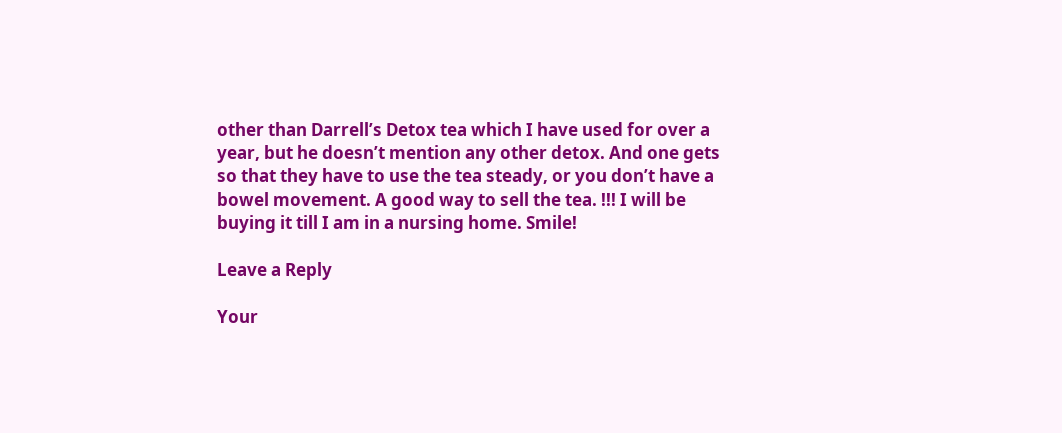other than Darrell’s Detox tea which I have used for over a year, but he doesn’t mention any other detox. And one gets so that they have to use the tea steady, or you don’t have a bowel movement. A good way to sell the tea. !!! I will be buying it till I am in a nursing home. Smile!

Leave a Reply

Your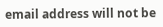email address will not be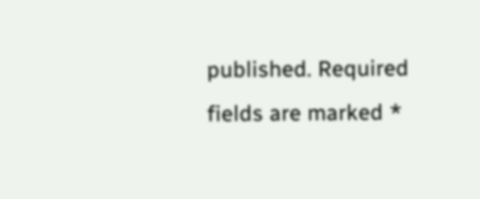published. Required fields are marked *